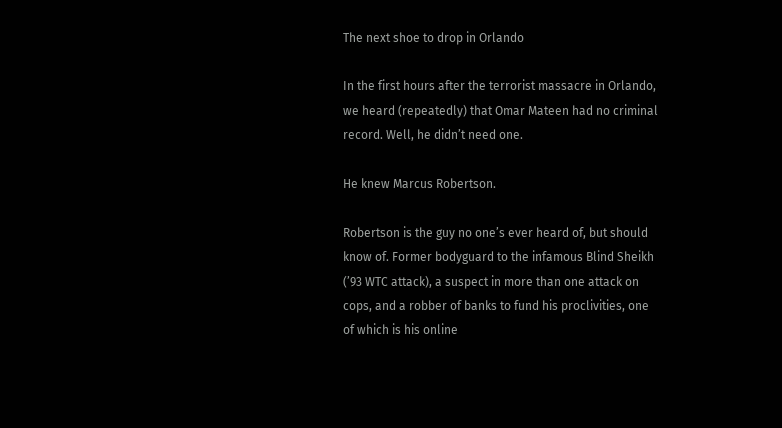The next shoe to drop in Orlando

In the first hours after the terrorist massacre in Orlando, we heard (repeatedly) that Omar Mateen had no criminal record. Well, he didn’t need one.

He knew Marcus Robertson.

Robertson is the guy no one’s ever heard of, but should know of. Former bodyguard to the infamous Blind Sheikh (’93 WTC attack), a suspect in more than one attack on cops, and a robber of banks to fund his proclivities, one of which is his online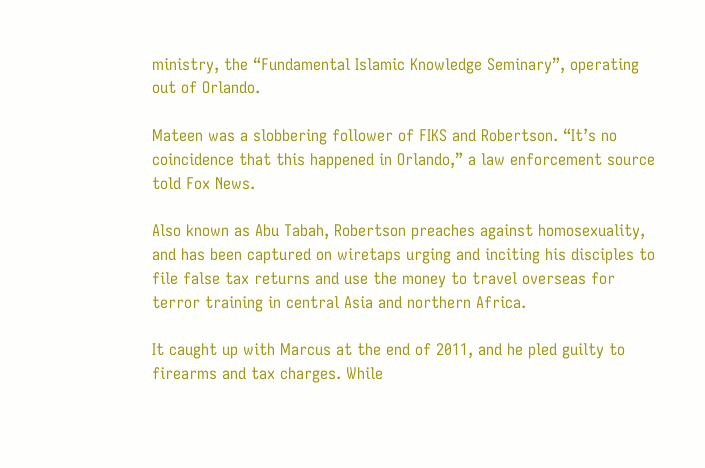ministry, the “Fundamental Islamic Knowledge Seminary”, operating out of Orlando.

Mateen was a slobbering follower of FIKS and Robertson. “It’s no coincidence that this happened in Orlando,” a law enforcement source told Fox News.

Also known as Abu Tabah, Robertson preaches against homosexuality, and has been captured on wiretaps urging and inciting his disciples to file false tax returns and use the money to travel overseas for terror training in central Asia and northern Africa.

It caught up with Marcus at the end of 2011, and he pled guilty to firearms and tax charges. While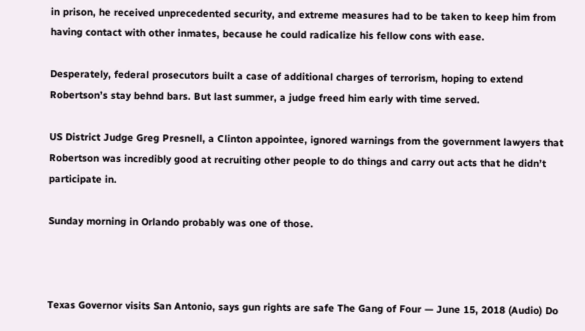in prison, he received unprecedented security, and extreme measures had to be taken to keep him from having contact with other inmates, because he could radicalize his fellow cons with ease.

Desperately, federal prosecutors built a case of additional charges of terrorism, hoping to extend Robertson’s stay behnd bars. But last summer, a judge freed him early with time served.

US District Judge Greg Presnell, a Clinton appointee, ignored warnings from the government lawyers that Robertson was incredibly good at recruiting other people to do things and carry out acts that he didn’t participate in.

Sunday morning in Orlando probably was one of those.



Texas Governor visits San Antonio, says gun rights are safe The Gang of Four — June 15, 2018 (Audio) Do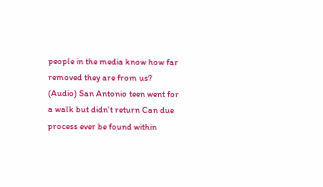people in the media know how far removed they are from us? (Audio) San Antonio teen went for a walk but didn’t return Can due process ever be found within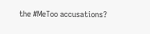the #MeToo accusations?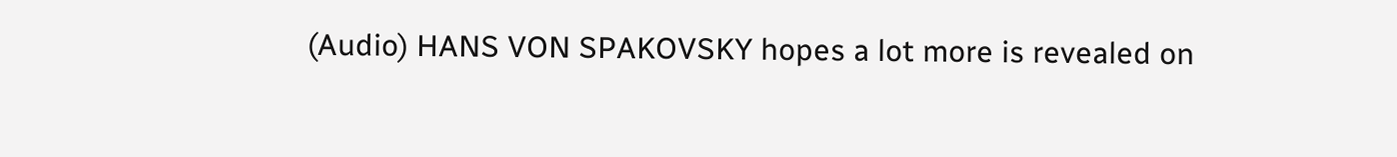(Audio) HANS VON SPAKOVSKY hopes a lot more is revealed on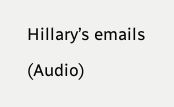Hillary’s emails (Audio)